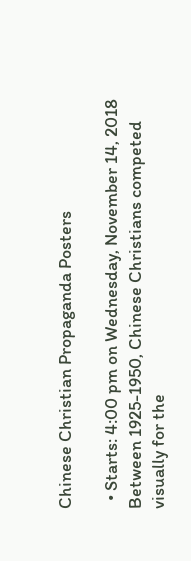Chinese Christian Propaganda Posters

  • Starts: 4:00 pm on Wednesday, November 14, 2018
Between 1925-1950, Chinese Christians competed visually for the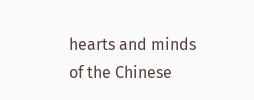hearts and minds of the Chinese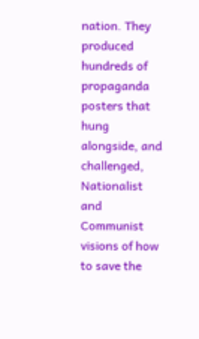nation. They produced hundreds of propaganda posters that hung alongside, and challenged, Nationalist and Communist visions of how to save the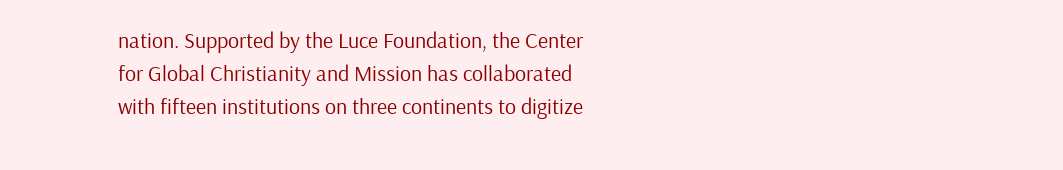nation. Supported by the Luce Foundation, the Center for Global Christianity and Mission has collaborated with fifteen institutions on three continents to digitize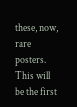these, now, rare posters. This will be the first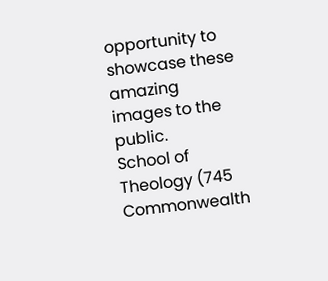opportunity to showcase these amazing images to the public.
School of Theology (745 Commonwealth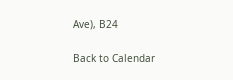Ave), B24

Back to Calendar